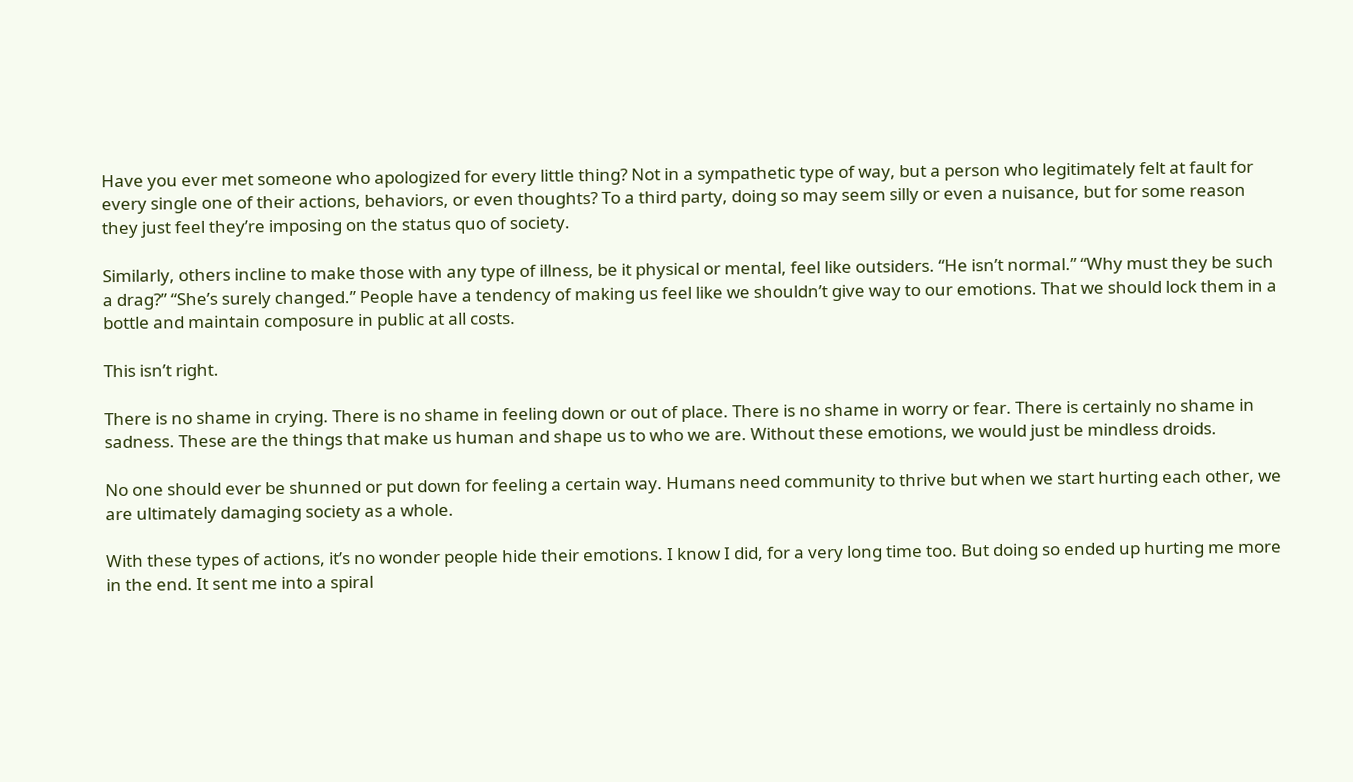Have you ever met someone who apologized for every little thing? Not in a sympathetic type of way, but a person who legitimately felt at fault for every single one of their actions, behaviors, or even thoughts? To a third party, doing so may seem silly or even a nuisance, but for some reason they just feel they’re imposing on the status quo of society.

Similarly, others incline to make those with any type of illness, be it physical or mental, feel like outsiders. “He isn’t normal.” “Why must they be such a drag?” “She’s surely changed.” People have a tendency of making us feel like we shouldn’t give way to our emotions. That we should lock them in a bottle and maintain composure in public at all costs.

This isn’t right.

There is no shame in crying. There is no shame in feeling down or out of place. There is no shame in worry or fear. There is certainly no shame in sadness. These are the things that make us human and shape us to who we are. Without these emotions, we would just be mindless droids.

No one should ever be shunned or put down for feeling a certain way. Humans need community to thrive but when we start hurting each other, we are ultimately damaging society as a whole.

With these types of actions, it’s no wonder people hide their emotions. I know I did, for a very long time too. But doing so ended up hurting me more in the end. It sent me into a spiral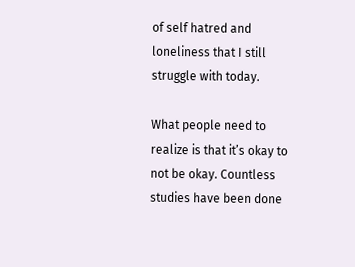of self hatred and loneliness that I still struggle with today.

What people need to realize is that it’s okay to not be okay. Countless studies have been done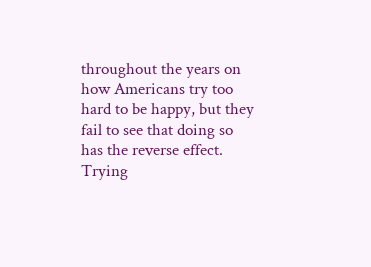throughout the years on how Americans try too hard to be happy, but they fail to see that doing so has the reverse effect. Trying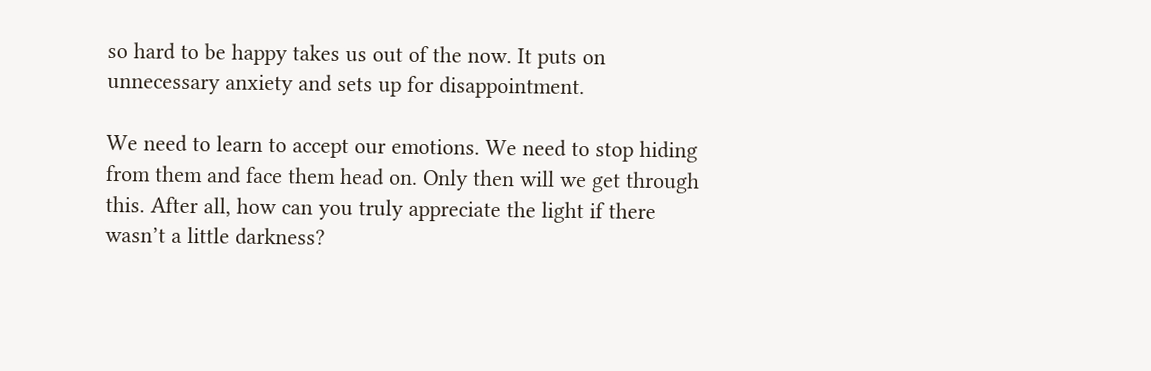so hard to be happy takes us out of the now. It puts on unnecessary anxiety and sets up for disappointment.

We need to learn to accept our emotions. We need to stop hiding from them and face them head on. Only then will we get through this. After all, how can you truly appreciate the light if there wasn’t a little darkness?